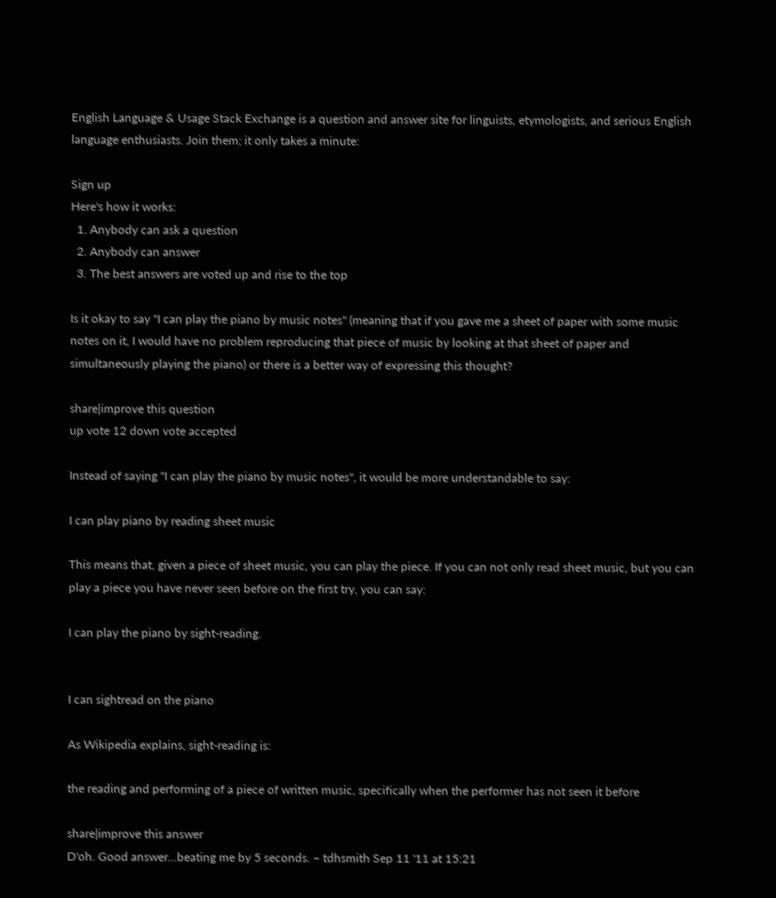English Language & Usage Stack Exchange is a question and answer site for linguists, etymologists, and serious English language enthusiasts. Join them; it only takes a minute:

Sign up
Here's how it works:
  1. Anybody can ask a question
  2. Anybody can answer
  3. The best answers are voted up and rise to the top

Is it okay to say "I can play the piano by music notes" (meaning that if you gave me a sheet of paper with some music notes on it, I would have no problem reproducing that piece of music by looking at that sheet of paper and simultaneously playing the piano) or there is a better way of expressing this thought?

share|improve this question
up vote 12 down vote accepted

Instead of saying "I can play the piano by music notes", it would be more understandable to say:

I can play piano by reading sheet music

This means that, given a piece of sheet music, you can play the piece. If you can not only read sheet music, but you can play a piece you have never seen before on the first try, you can say:

I can play the piano by sight-reading.


I can sightread on the piano

As Wikipedia explains, sight-reading is:

the reading and performing of a piece of written music, specifically when the performer has not seen it before

share|improve this answer
D'oh. Good answer...beating me by 5 seconds. – tdhsmith Sep 11 '11 at 15:21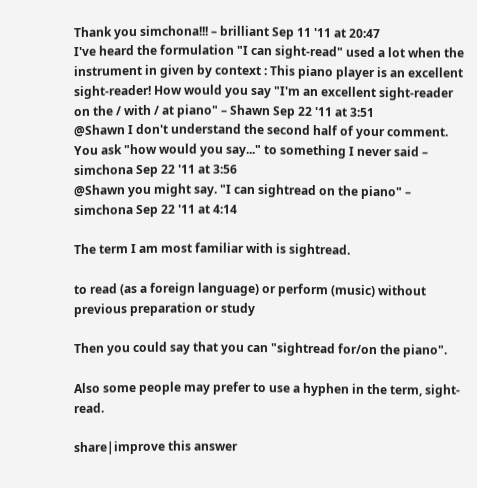Thank you simchona!!! – brilliant Sep 11 '11 at 20:47
I've heard the formulation "I can sight-read" used a lot when the instrument in given by context : This piano player is an excellent sight-reader! How would you say "I'm an excellent sight-reader on the / with / at piano" – Shawn Sep 22 '11 at 3:51
@Shawn I don't understand the second half of your comment. You ask "how would you say..." to something I never said – simchona Sep 22 '11 at 3:56
@Shawn you might say. "I can sightread on the piano" – simchona Sep 22 '11 at 4:14

The term I am most familiar with is sightread.

to read (as a foreign language) or perform (music) without previous preparation or study

Then you could say that you can "sightread for/on the piano".

Also some people may prefer to use a hyphen in the term, sight-read.

share|improve this answer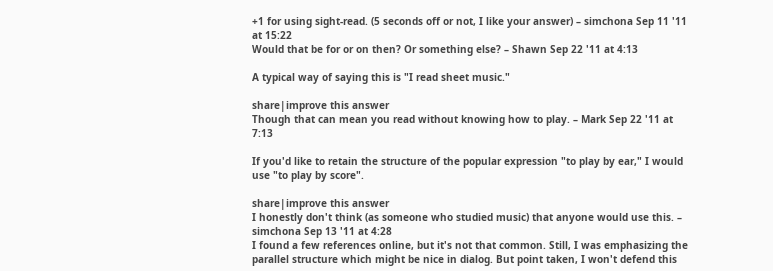+1 for using sight-read. (5 seconds off or not, I like your answer) – simchona Sep 11 '11 at 15:22
Would that be for or on then? Or something else? – Shawn Sep 22 '11 at 4:13

A typical way of saying this is "I read sheet music."

share|improve this answer
Though that can mean you read without knowing how to play. – Mark Sep 22 '11 at 7:13

If you'd like to retain the structure of the popular expression "to play by ear," I would use "to play by score".

share|improve this answer
I honestly don't think (as someone who studied music) that anyone would use this. – simchona Sep 13 '11 at 4:28
I found a few references online, but it's not that common. Still, I was emphasizing the parallel structure which might be nice in dialog. But point taken, I won't defend this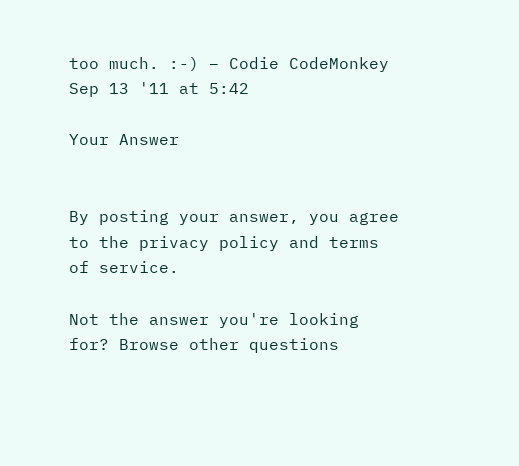too much. :-) – Codie CodeMonkey Sep 13 '11 at 5:42

Your Answer


By posting your answer, you agree to the privacy policy and terms of service.

Not the answer you're looking for? Browse other questions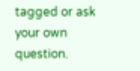tagged or ask your own question.